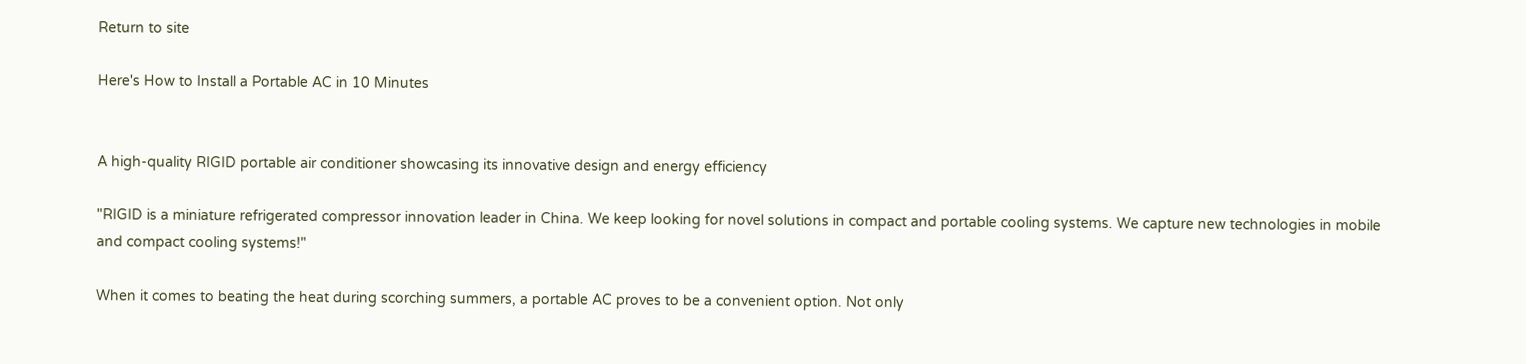Return to site

Here's How to Install a Portable AC in 10 Minutes


A high-quality RIGID portable air conditioner showcasing its innovative design and energy efficiency

"RIGID is a miniature refrigerated compressor innovation leader in China. We keep looking for novel solutions in compact and portable cooling systems. We capture new technologies in mobile and compact cooling systems!"

When it comes to beating the heat during scorching summers, a portable AC proves to be a convenient option. Not only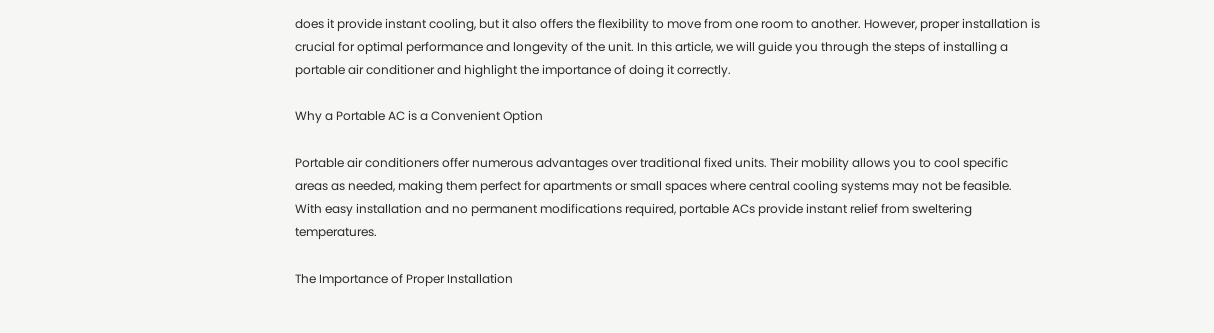does it provide instant cooling, but it also offers the flexibility to move from one room to another. However, proper installation is crucial for optimal performance and longevity of the unit. In this article, we will guide you through the steps of installing a portable air conditioner and highlight the importance of doing it correctly.

Why a Portable AC is a Convenient Option

Portable air conditioners offer numerous advantages over traditional fixed units. Their mobility allows you to cool specific areas as needed, making them perfect for apartments or small spaces where central cooling systems may not be feasible. With easy installation and no permanent modifications required, portable ACs provide instant relief from sweltering temperatures.

The Importance of Proper Installation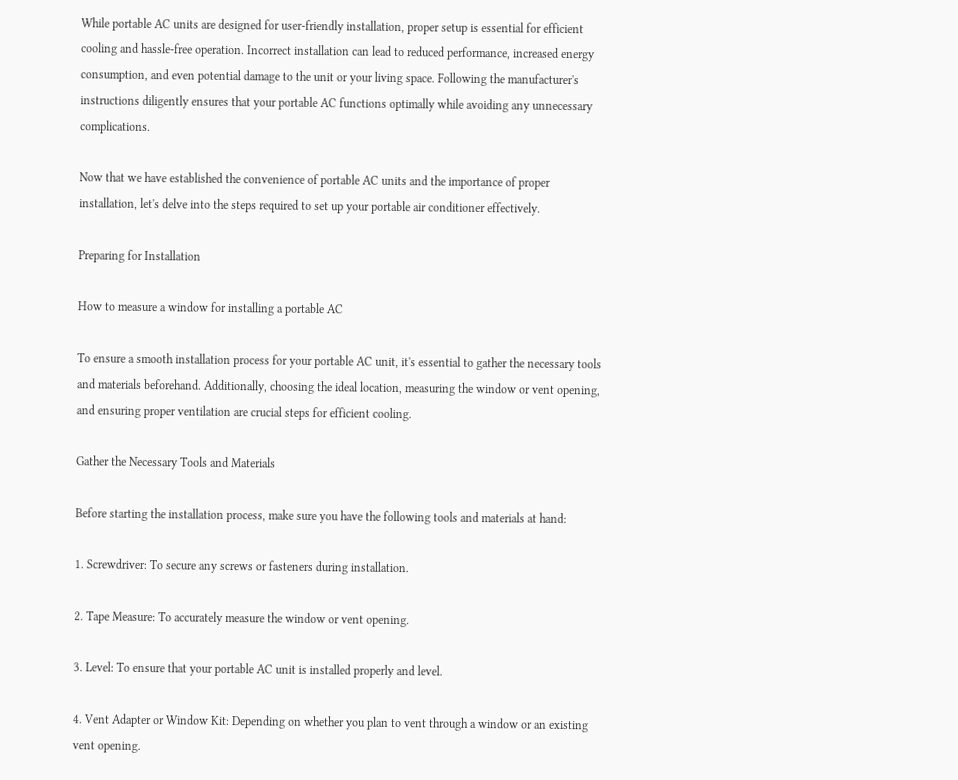While portable AC units are designed for user-friendly installation, proper setup is essential for efficient cooling and hassle-free operation. Incorrect installation can lead to reduced performance, increased energy consumption, and even potential damage to the unit or your living space. Following the manufacturer's instructions diligently ensures that your portable AC functions optimally while avoiding any unnecessary complications.

Now that we have established the convenience of portable AC units and the importance of proper installation, let's delve into the steps required to set up your portable air conditioner effectively.

Preparing for Installation

How to measure a window for installing a portable AC

To ensure a smooth installation process for your portable AC unit, it's essential to gather the necessary tools and materials beforehand. Additionally, choosing the ideal location, measuring the window or vent opening, and ensuring proper ventilation are crucial steps for efficient cooling.

Gather the Necessary Tools and Materials

Before starting the installation process, make sure you have the following tools and materials at hand:

1. Screwdriver: To secure any screws or fasteners during installation.

2. Tape Measure: To accurately measure the window or vent opening.

3. Level: To ensure that your portable AC unit is installed properly and level.

4. Vent Adapter or Window Kit: Depending on whether you plan to vent through a window or an existing vent opening.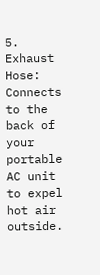5. Exhaust Hose: Connects to the back of your portable AC unit to expel hot air outside.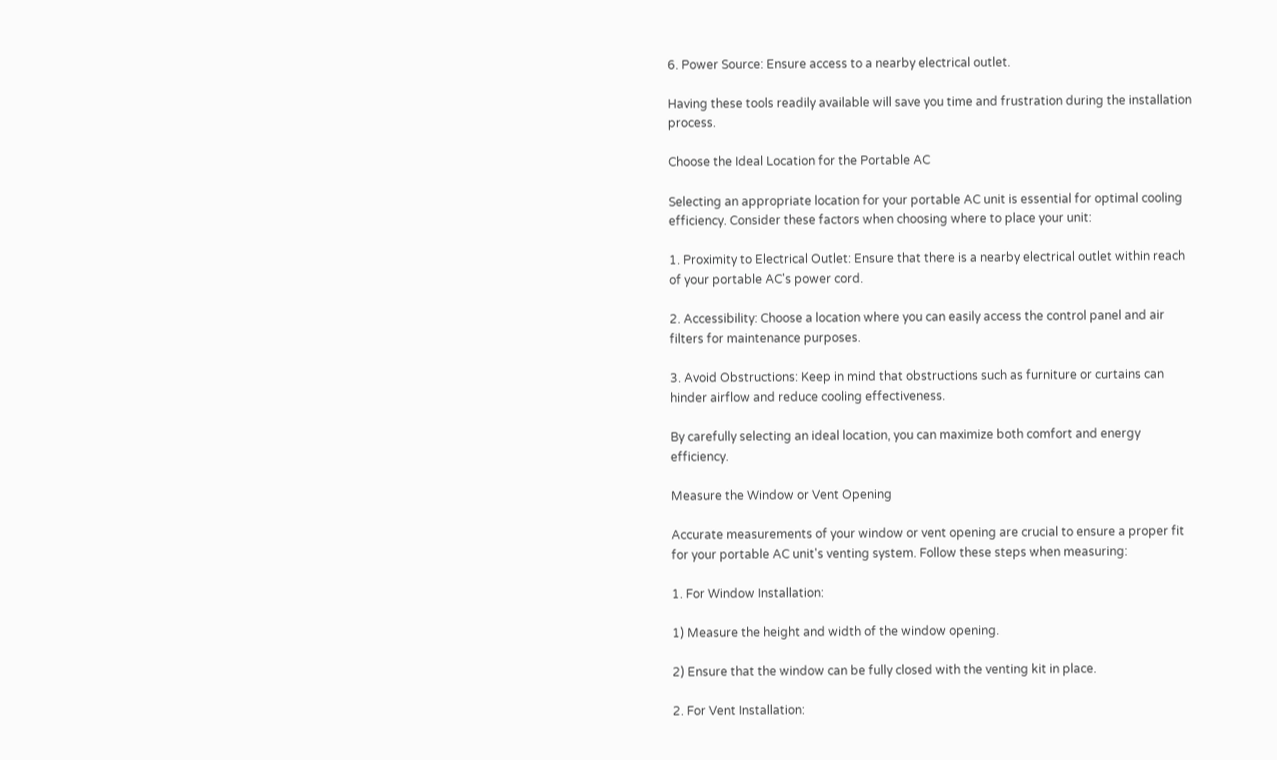6. Power Source: Ensure access to a nearby electrical outlet.

Having these tools readily available will save you time and frustration during the installation process.

Choose the Ideal Location for the Portable AC

Selecting an appropriate location for your portable AC unit is essential for optimal cooling efficiency. Consider these factors when choosing where to place your unit:

1. Proximity to Electrical Outlet: Ensure that there is a nearby electrical outlet within reach of your portable AC's power cord.

2. Accessibility: Choose a location where you can easily access the control panel and air filters for maintenance purposes.

3. Avoid Obstructions: Keep in mind that obstructions such as furniture or curtains can hinder airflow and reduce cooling effectiveness.

By carefully selecting an ideal location, you can maximize both comfort and energy efficiency.

Measure the Window or Vent Opening

Accurate measurements of your window or vent opening are crucial to ensure a proper fit for your portable AC unit's venting system. Follow these steps when measuring:

1. For Window Installation:

1) Measure the height and width of the window opening.

2) Ensure that the window can be fully closed with the venting kit in place.

2. For Vent Installation: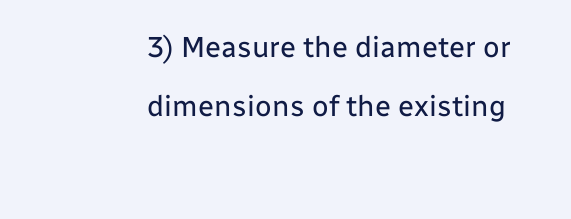3) Measure the diameter or dimensions of the existing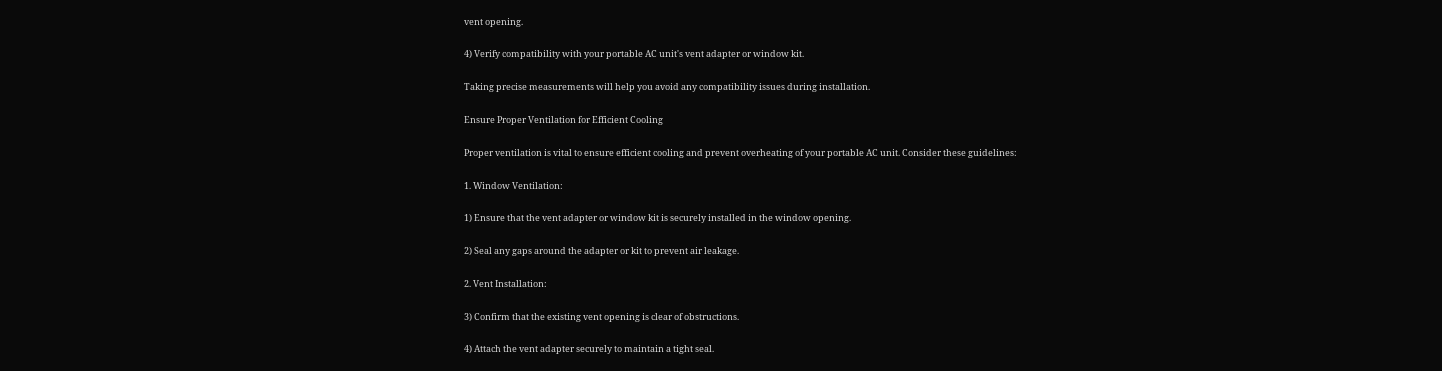vent opening.

4) Verify compatibility with your portable AC unit's vent adapter or window kit.

Taking precise measurements will help you avoid any compatibility issues during installation.

Ensure Proper Ventilation for Efficient Cooling

Proper ventilation is vital to ensure efficient cooling and prevent overheating of your portable AC unit. Consider these guidelines:

1. Window Ventilation:

1) Ensure that the vent adapter or window kit is securely installed in the window opening.

2) Seal any gaps around the adapter or kit to prevent air leakage.

2. Vent Installation:

3) Confirm that the existing vent opening is clear of obstructions.

4) Attach the vent adapter securely to maintain a tight seal.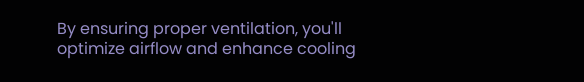By ensuring proper ventilation, you'll optimize airflow and enhance cooling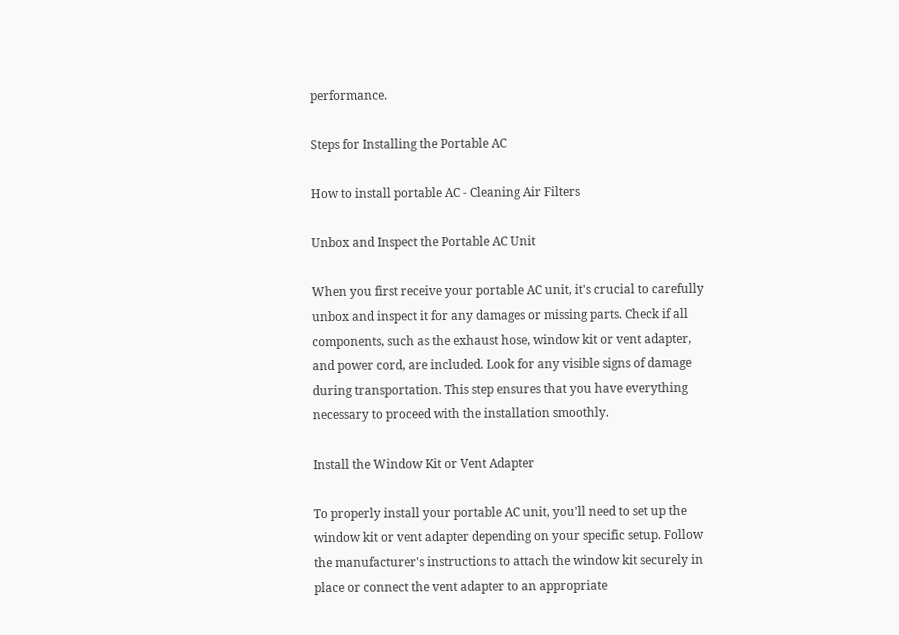performance.

Steps for Installing the Portable AC

How to install portable AC - Cleaning Air Filters

Unbox and Inspect the Portable AC Unit

When you first receive your portable AC unit, it's crucial to carefully unbox and inspect it for any damages or missing parts. Check if all components, such as the exhaust hose, window kit or vent adapter, and power cord, are included. Look for any visible signs of damage during transportation. This step ensures that you have everything necessary to proceed with the installation smoothly.

Install the Window Kit or Vent Adapter

To properly install your portable AC unit, you'll need to set up the window kit or vent adapter depending on your specific setup. Follow the manufacturer's instructions to attach the window kit securely in place or connect the vent adapter to an appropriate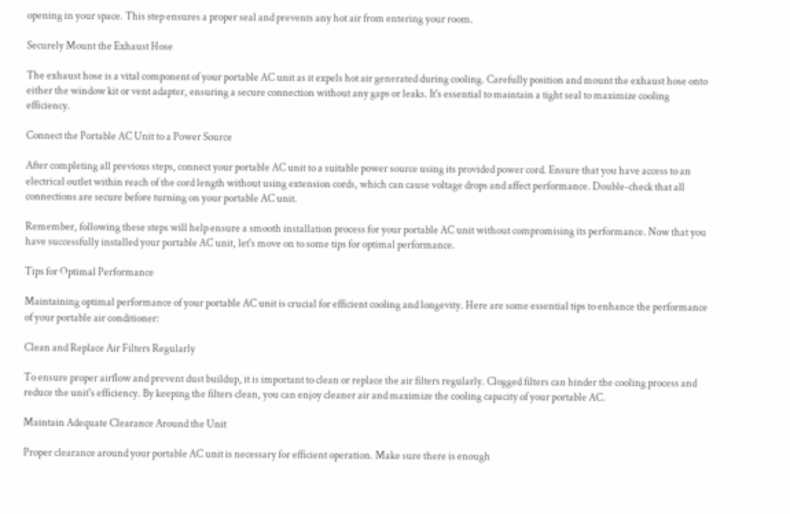opening in your space. This step ensures a proper seal and prevents any hot air from entering your room.

Securely Mount the Exhaust Hose

The exhaust hose is a vital component of your portable AC unit as it expels hot air generated during cooling. Carefully position and mount the exhaust hose onto either the window kit or vent adapter, ensuring a secure connection without any gaps or leaks. It's essential to maintain a tight seal to maximize cooling efficiency.

Connect the Portable AC Unit to a Power Source

After completing all previous steps, connect your portable AC unit to a suitable power source using its provided power cord. Ensure that you have access to an electrical outlet within reach of the cord length without using extension cords, which can cause voltage drops and affect performance. Double-check that all connections are secure before turning on your portable AC unit.

Remember, following these steps will help ensure a smooth installation process for your portable AC unit without compromising its performance. Now that you have successfully installed your portable AC unit, let's move on to some tips for optimal performance.

Tips for Optimal Performance

Maintaining optimal performance of your portable AC unit is crucial for efficient cooling and longevity. Here are some essential tips to enhance the performance of your portable air conditioner:

Clean and Replace Air Filters Regularly

To ensure proper airflow and prevent dust buildup, it is important to clean or replace the air filters regularly. Clogged filters can hinder the cooling process and reduce the unit's efficiency. By keeping the filters clean, you can enjoy cleaner air and maximize the cooling capacity of your portable AC.

Maintain Adequate Clearance Around the Unit

Proper clearance around your portable AC unit is necessary for efficient operation. Make sure there is enough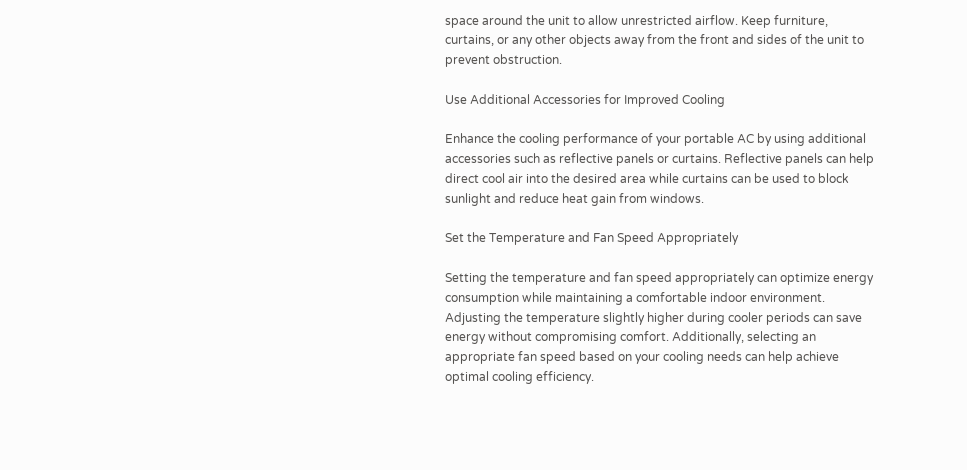space around the unit to allow unrestricted airflow. Keep furniture, curtains, or any other objects away from the front and sides of the unit to prevent obstruction.

Use Additional Accessories for Improved Cooling

Enhance the cooling performance of your portable AC by using additional accessories such as reflective panels or curtains. Reflective panels can help direct cool air into the desired area while curtains can be used to block sunlight and reduce heat gain from windows.

Set the Temperature and Fan Speed Appropriately

Setting the temperature and fan speed appropriately can optimize energy consumption while maintaining a comfortable indoor environment. Adjusting the temperature slightly higher during cooler periods can save energy without compromising comfort. Additionally, selecting an appropriate fan speed based on your cooling needs can help achieve optimal cooling efficiency.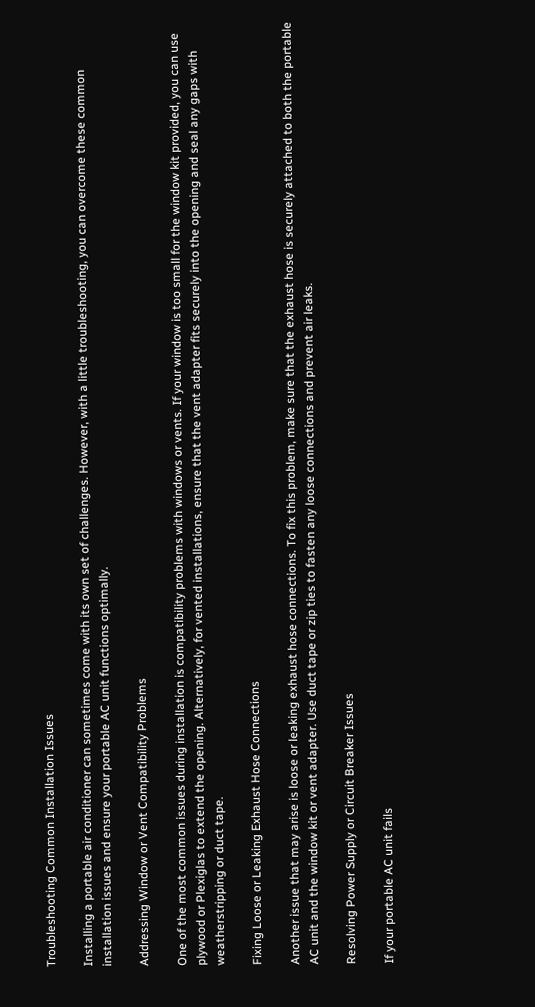Troubleshooting Common Installation Issues

Installing a portable air conditioner can sometimes come with its own set of challenges. However, with a little troubleshooting, you can overcome these common installation issues and ensure your portable AC unit functions optimally.

Addressing Window or Vent Compatibility Problems

One of the most common issues during installation is compatibility problems with windows or vents. If your window is too small for the window kit provided, you can use plywood or Plexiglas to extend the opening. Alternatively, for vented installations, ensure that the vent adapter fits securely into the opening and seal any gaps with weatherstripping or duct tape.

Fixing Loose or Leaking Exhaust Hose Connections

Another issue that may arise is loose or leaking exhaust hose connections. To fix this problem, make sure that the exhaust hose is securely attached to both the portable AC unit and the window kit or vent adapter. Use duct tape or zip ties to fasten any loose connections and prevent air leaks.

Resolving Power Supply or Circuit Breaker Issues

If your portable AC unit fails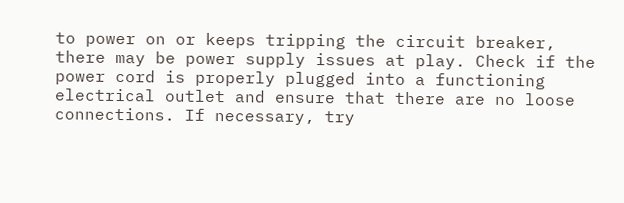to power on or keeps tripping the circuit breaker, there may be power supply issues at play. Check if the power cord is properly plugged into a functioning electrical outlet and ensure that there are no loose connections. If necessary, try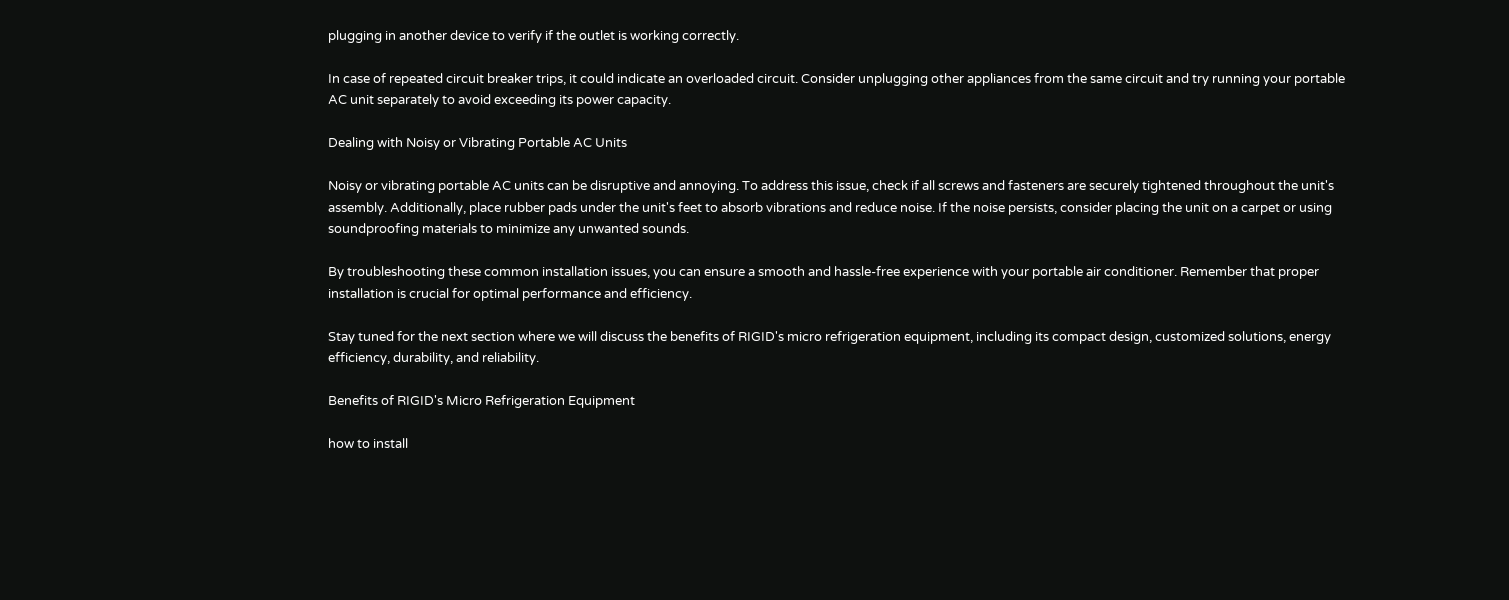plugging in another device to verify if the outlet is working correctly.

In case of repeated circuit breaker trips, it could indicate an overloaded circuit. Consider unplugging other appliances from the same circuit and try running your portable AC unit separately to avoid exceeding its power capacity.

Dealing with Noisy or Vibrating Portable AC Units

Noisy or vibrating portable AC units can be disruptive and annoying. To address this issue, check if all screws and fasteners are securely tightened throughout the unit's assembly. Additionally, place rubber pads under the unit's feet to absorb vibrations and reduce noise. If the noise persists, consider placing the unit on a carpet or using soundproofing materials to minimize any unwanted sounds.

By troubleshooting these common installation issues, you can ensure a smooth and hassle-free experience with your portable air conditioner. Remember that proper installation is crucial for optimal performance and efficiency.

Stay tuned for the next section where we will discuss the benefits of RIGID's micro refrigeration equipment, including its compact design, customized solutions, energy efficiency, durability, and reliability.

Benefits of RIGID's Micro Refrigeration Equipment

how to install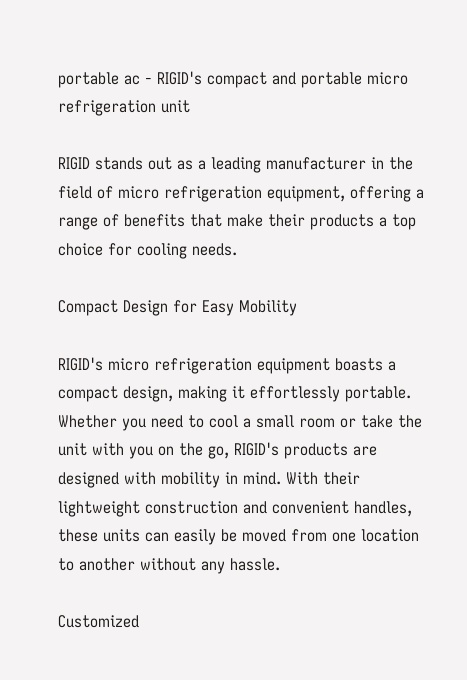portable ac - RIGID's compact and portable micro refrigeration unit

RIGID stands out as a leading manufacturer in the field of micro refrigeration equipment, offering a range of benefits that make their products a top choice for cooling needs.

Compact Design for Easy Mobility

RIGID's micro refrigeration equipment boasts a compact design, making it effortlessly portable. Whether you need to cool a small room or take the unit with you on the go, RIGID's products are designed with mobility in mind. With their lightweight construction and convenient handles, these units can easily be moved from one location to another without any hassle.

Customized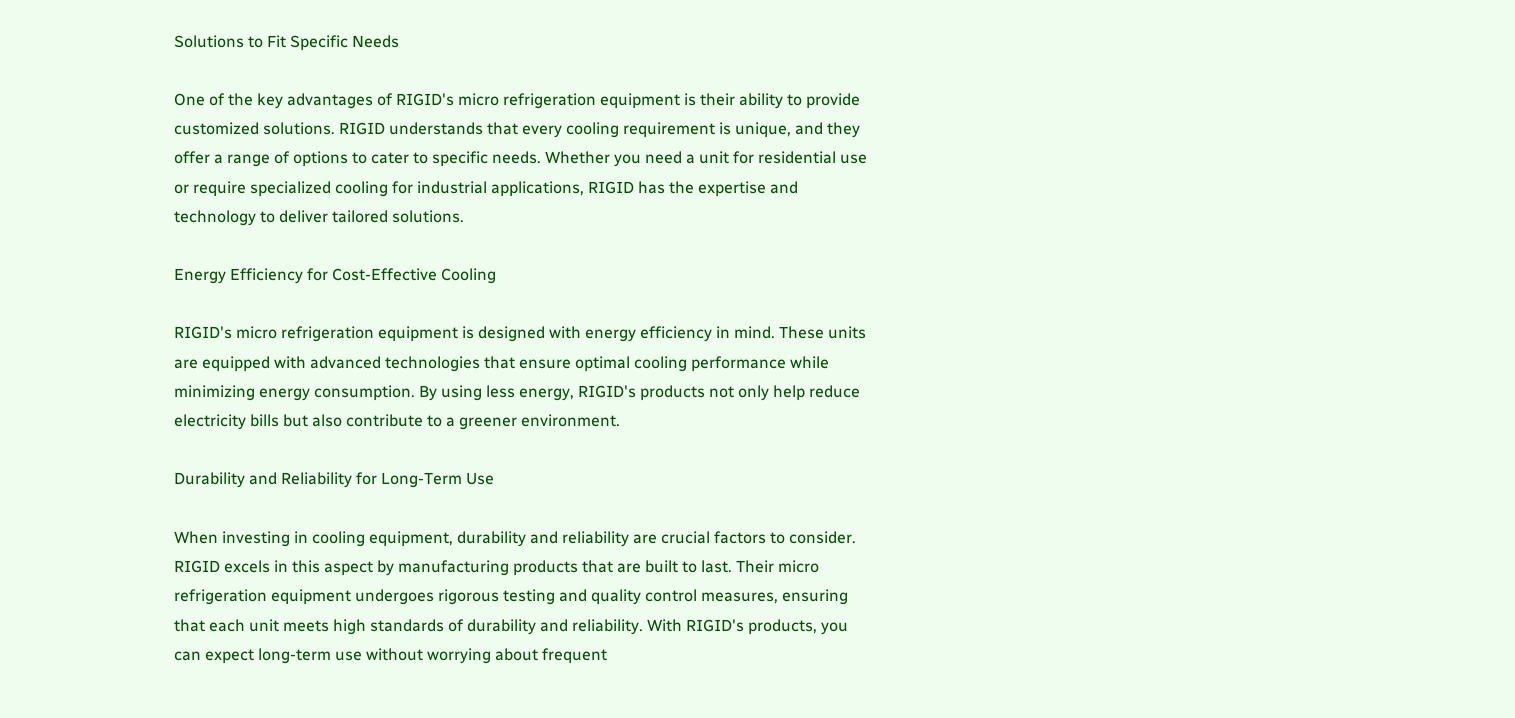Solutions to Fit Specific Needs

One of the key advantages of RIGID's micro refrigeration equipment is their ability to provide customized solutions. RIGID understands that every cooling requirement is unique, and they offer a range of options to cater to specific needs. Whether you need a unit for residential use or require specialized cooling for industrial applications, RIGID has the expertise and technology to deliver tailored solutions.

Energy Efficiency for Cost-Effective Cooling

RIGID's micro refrigeration equipment is designed with energy efficiency in mind. These units are equipped with advanced technologies that ensure optimal cooling performance while minimizing energy consumption. By using less energy, RIGID's products not only help reduce electricity bills but also contribute to a greener environment.

Durability and Reliability for Long-Term Use

When investing in cooling equipment, durability and reliability are crucial factors to consider. RIGID excels in this aspect by manufacturing products that are built to last. Their micro refrigeration equipment undergoes rigorous testing and quality control measures, ensuring that each unit meets high standards of durability and reliability. With RIGID's products, you can expect long-term use without worrying about frequent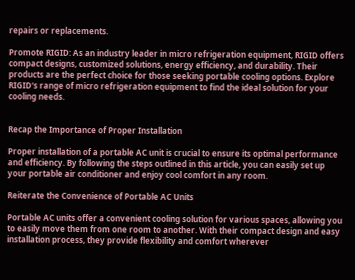repairs or replacements.

Promote RIGID: As an industry leader in micro refrigeration equipment, RIGID offers compact designs, customized solutions, energy efficiency, and durability. Their products are the perfect choice for those seeking portable cooling options. Explore RIGID's range of micro refrigeration equipment to find the ideal solution for your cooling needs.


Recap the Importance of Proper Installation

Proper installation of a portable AC unit is crucial to ensure its optimal performance and efficiency. By following the steps outlined in this article, you can easily set up your portable air conditioner and enjoy cool comfort in any room.

Reiterate the Convenience of Portable AC Units

Portable AC units offer a convenient cooling solution for various spaces, allowing you to easily move them from one room to another. With their compact design and easy installation process, they provide flexibility and comfort wherever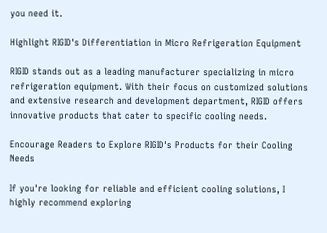you need it.

Highlight RIGID's Differentiation in Micro Refrigeration Equipment

RIGID stands out as a leading manufacturer specializing in micro refrigeration equipment. With their focus on customized solutions and extensive research and development department, RIGID offers innovative products that cater to specific cooling needs.

Encourage Readers to Explore RIGID's Products for their Cooling Needs

If you're looking for reliable and efficient cooling solutions, I highly recommend exploring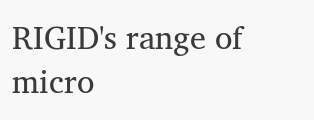RIGID's range of micro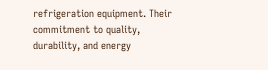refrigeration equipment. Their commitment to quality, durability, and energy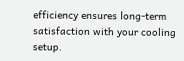efficiency ensures long-term satisfaction with your cooling setup.